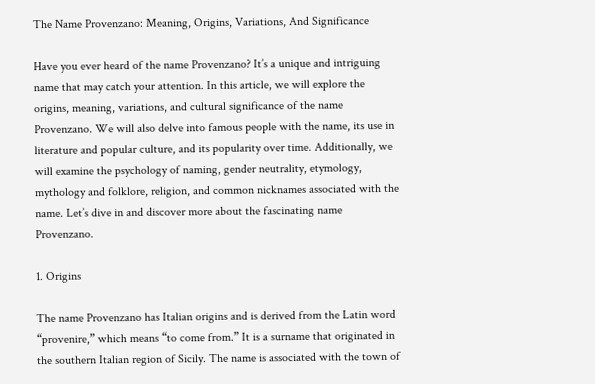The Name Provenzano: Meaning, Origins, Variations, And Significance

Have you ever heard of the name Provenzano? It’s a unique and intriguing name that may catch your attention. In this article, we will explore the origins, meaning, variations, and cultural significance of the name Provenzano. We will also delve into famous people with the name, its use in literature and popular culture, and its popularity over time. Additionally, we will examine the psychology of naming, gender neutrality, etymology, mythology and folklore, religion, and common nicknames associated with the name. Let’s dive in and discover more about the fascinating name Provenzano.

1. Origins

The name Provenzano has Italian origins and is derived from the Latin word “provenire,” which means “to come from.” It is a surname that originated in the southern Italian region of Sicily. The name is associated with the town of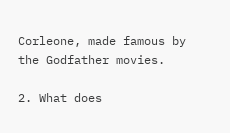Corleone, made famous by the Godfather movies.

2. What does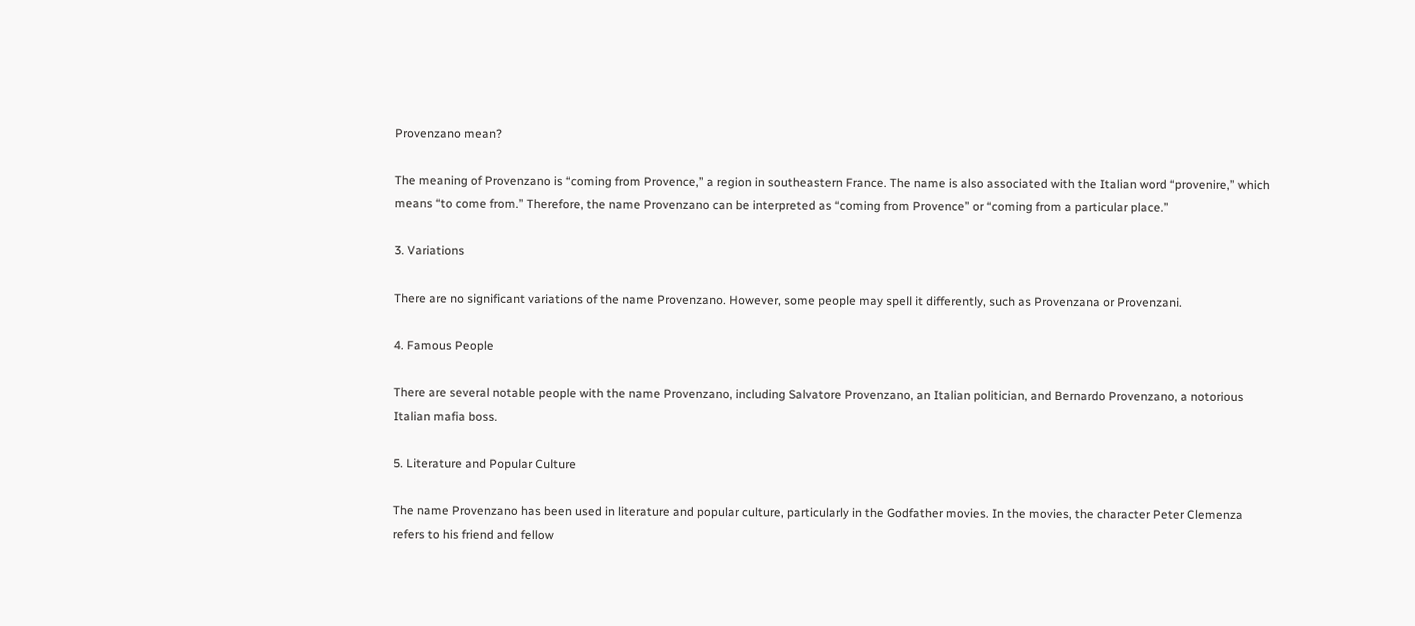Provenzano mean?

The meaning of Provenzano is “coming from Provence,” a region in southeastern France. The name is also associated with the Italian word “provenire,” which means “to come from.” Therefore, the name Provenzano can be interpreted as “coming from Provence” or “coming from a particular place.”

3. Variations

There are no significant variations of the name Provenzano. However, some people may spell it differently, such as Provenzana or Provenzani.

4. Famous People

There are several notable people with the name Provenzano, including Salvatore Provenzano, an Italian politician, and Bernardo Provenzano, a notorious Italian mafia boss.

5. Literature and Popular Culture

The name Provenzano has been used in literature and popular culture, particularly in the Godfather movies. In the movies, the character Peter Clemenza refers to his friend and fellow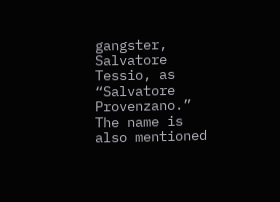gangster, Salvatore Tessio, as “Salvatore Provenzano.” The name is also mentioned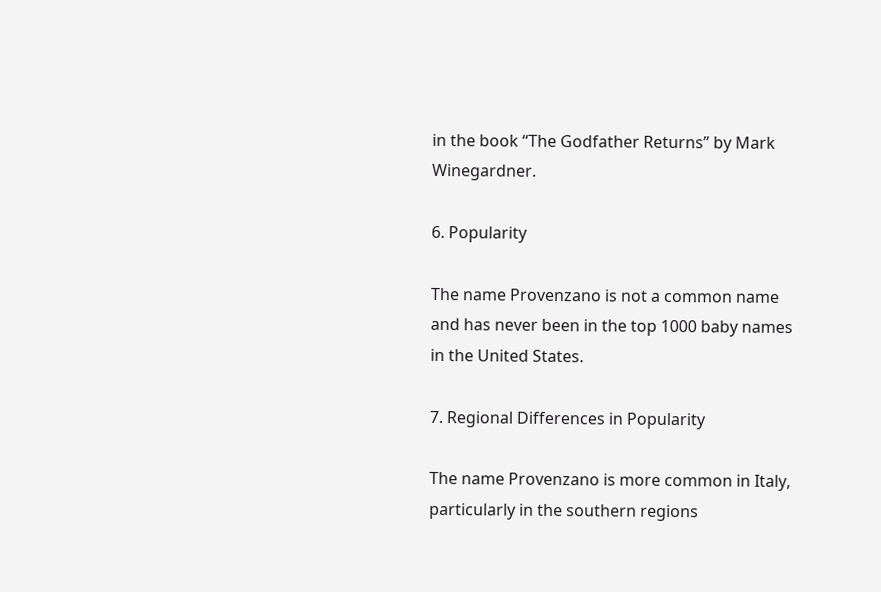in the book “The Godfather Returns” by Mark Winegardner.

6. Popularity

The name Provenzano is not a common name and has never been in the top 1000 baby names in the United States.

7. Regional Differences in Popularity

The name Provenzano is more common in Italy, particularly in the southern regions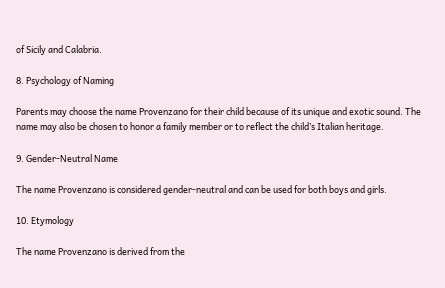of Sicily and Calabria.

8. Psychology of Naming

Parents may choose the name Provenzano for their child because of its unique and exotic sound. The name may also be chosen to honor a family member or to reflect the child’s Italian heritage.

9. Gender-Neutral Name

The name Provenzano is considered gender-neutral and can be used for both boys and girls.

10. Etymology

The name Provenzano is derived from the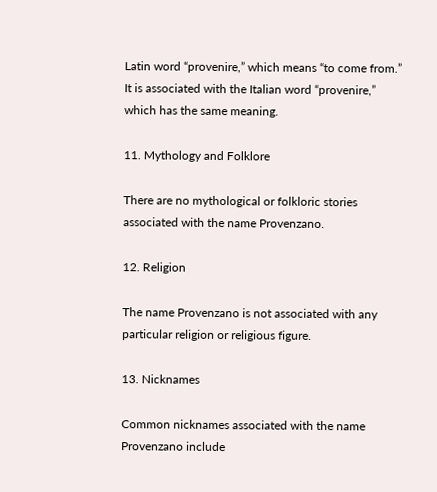Latin word “provenire,” which means “to come from.” It is associated with the Italian word “provenire,” which has the same meaning.

11. Mythology and Folklore

There are no mythological or folkloric stories associated with the name Provenzano.

12. Religion

The name Provenzano is not associated with any particular religion or religious figure.

13. Nicknames

Common nicknames associated with the name Provenzano include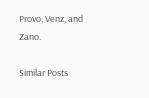Provo, Venz, and Zano.

Similar Posts